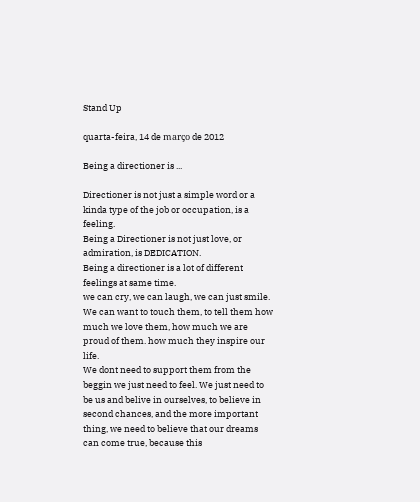Stand Up

quarta-feira, 14 de março de 2012

Being a directioner is ...

Directioner is not just a simple word or a kinda type of the job or occupation, is a feeling.
Being a Directioner is not just love, or admiration, is DEDICATION.
Being a directioner is a lot of different feelings at same time.
we can cry, we can laugh, we can just smile. We can want to touch them, to tell them how much we love them, how much we are proud of them. how much they inspire our life.
We dont need to support them from the beggin we just need to feel. We just need to be us and belive in ourselves, to believe in second chances, and the more important thing, we need to believe that our dreams can come true, because this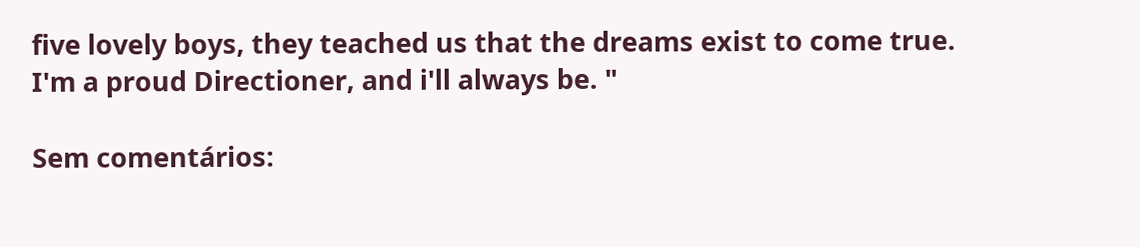five lovely boys, they teached us that the dreams exist to come true.
I'm a proud Directioner, and i'll always be. "

Sem comentários: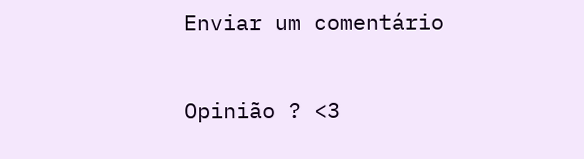Enviar um comentário

Opinião ? <3